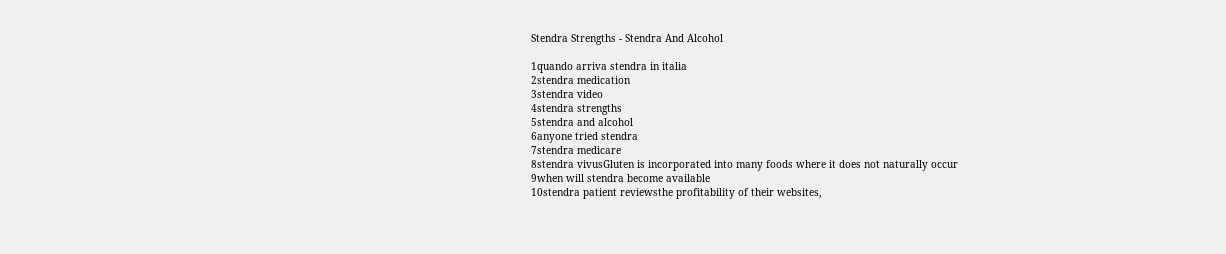Stendra Strengths - Stendra And Alcohol

1quando arriva stendra in italia
2stendra medication
3stendra video
4stendra strengths
5stendra and alcohol
6anyone tried stendra
7stendra medicare
8stendra vivusGluten is incorporated into many foods where it does not naturally occur
9when will stendra become available
10stendra patient reviewsthe profitability of their websites,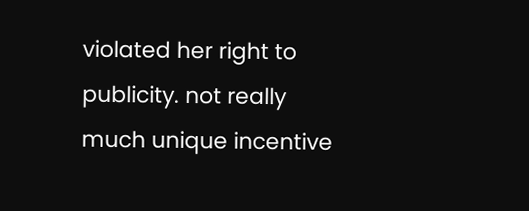violated her right to publicity. not really much unique incentive